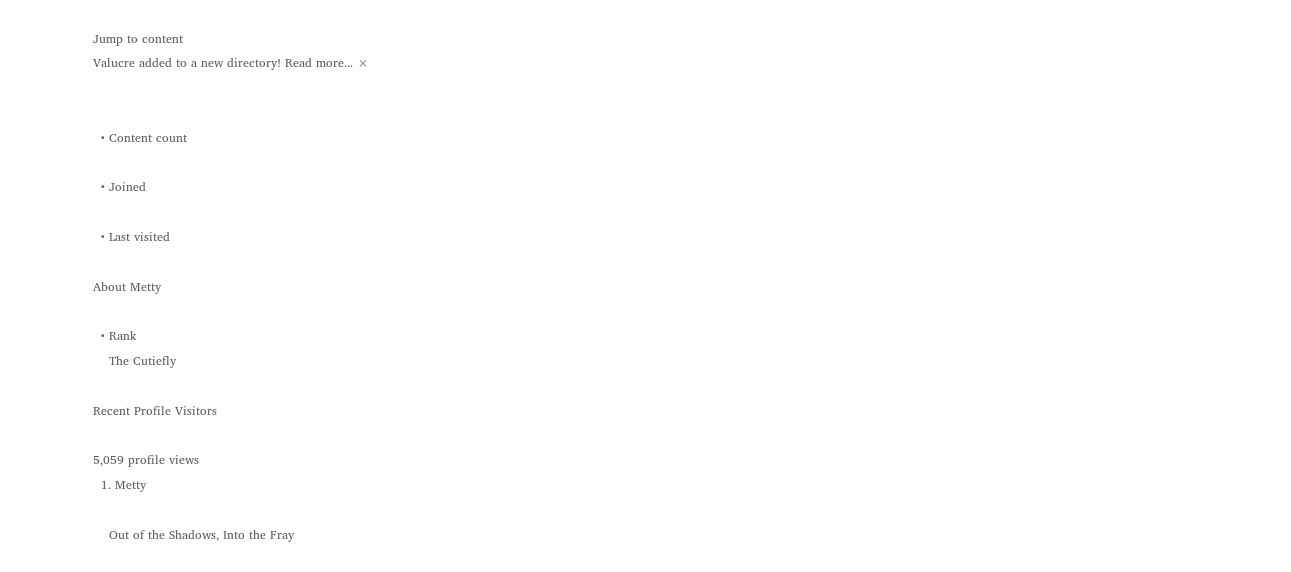Jump to content
Valucre added to a new directory! Read more... ×


  • Content count

  • Joined

  • Last visited

About Metty

  • Rank
    The Cutiefly

Recent Profile Visitors

5,059 profile views
  1. Metty

    Out of the Shadows, Into the Fray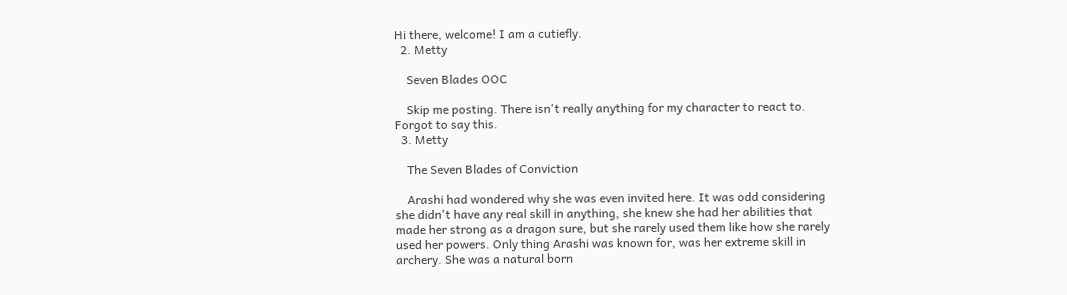Hi there, welcome! I am a cutiefly.
  2. Metty

    Seven Blades OOC

    Skip me posting. There isn't really anything for my character to react to. Forgot to say this.
  3. Metty

    The Seven Blades of Conviction

    Arashi had wondered why she was even invited here. It was odd considering she didn't have any real skill in anything, she knew she had her abilities that made her strong as a dragon sure, but she rarely used them like how she rarely used her powers. Only thing Arashi was known for, was her extreme skill in archery. She was a natural born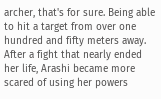archer, that's for sure. Being able to hit a target from over one hundred and fifty meters away. After a fight that nearly ended her life, Arashi became more scared of using her powers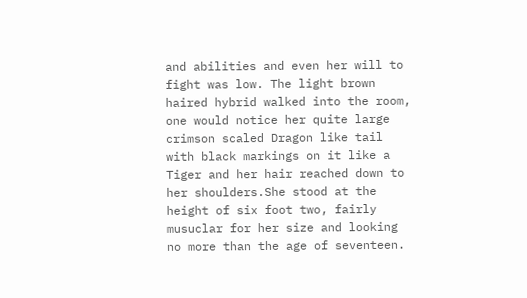and abilities and even her will to fight was low. The light brown haired hybrid walked into the room, one would notice her quite large crimson scaled Dragon like tail with black markings on it like a Tiger and her hair reached down to her shoulders.She stood at the height of six foot two, fairly musuclar for her size and looking no more than the age of seventeen.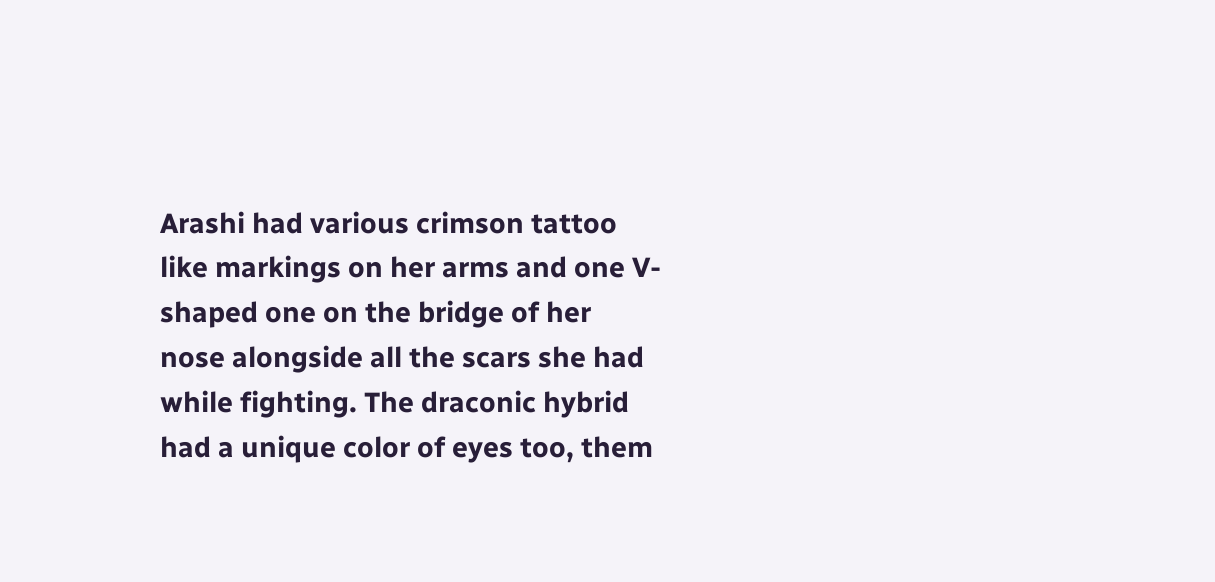Arashi had various crimson tattoo like markings on her arms and one V-shaped one on the bridge of her nose alongside all the scars she had while fighting. The draconic hybrid had a unique color of eyes too, them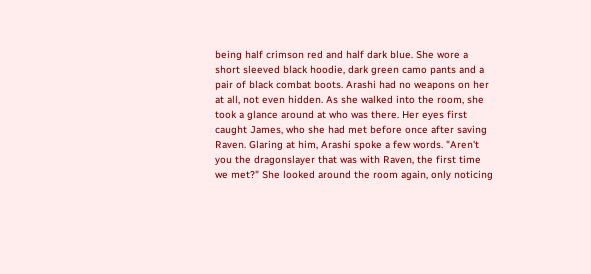being half crimson red and half dark blue. She wore a short sleeved black hoodie, dark green camo pants and a pair of black combat boots. Arashi had no weapons on her at all, not even hidden. As she walked into the room, she took a glance around at who was there. Her eyes first caught James, who she had met before once after saving Raven. Glaring at him, Arashi spoke a few words. "Aren't you the dragonslayer that was with Raven, the first time we met?" She looked around the room again, only noticing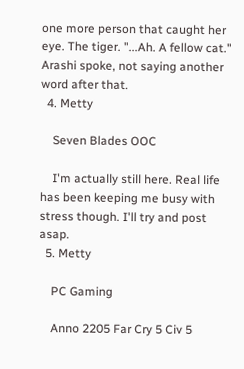one more person that caught her eye. The tiger. "...Ah. A fellow cat." Arashi spoke, not saying another word after that.
  4. Metty

    Seven Blades OOC

    I'm actually still here. Real life has been keeping me busy with stress though. I'll try and post asap.
  5. Metty

    PC Gaming

    Anno 2205 Far Cry 5 Civ 5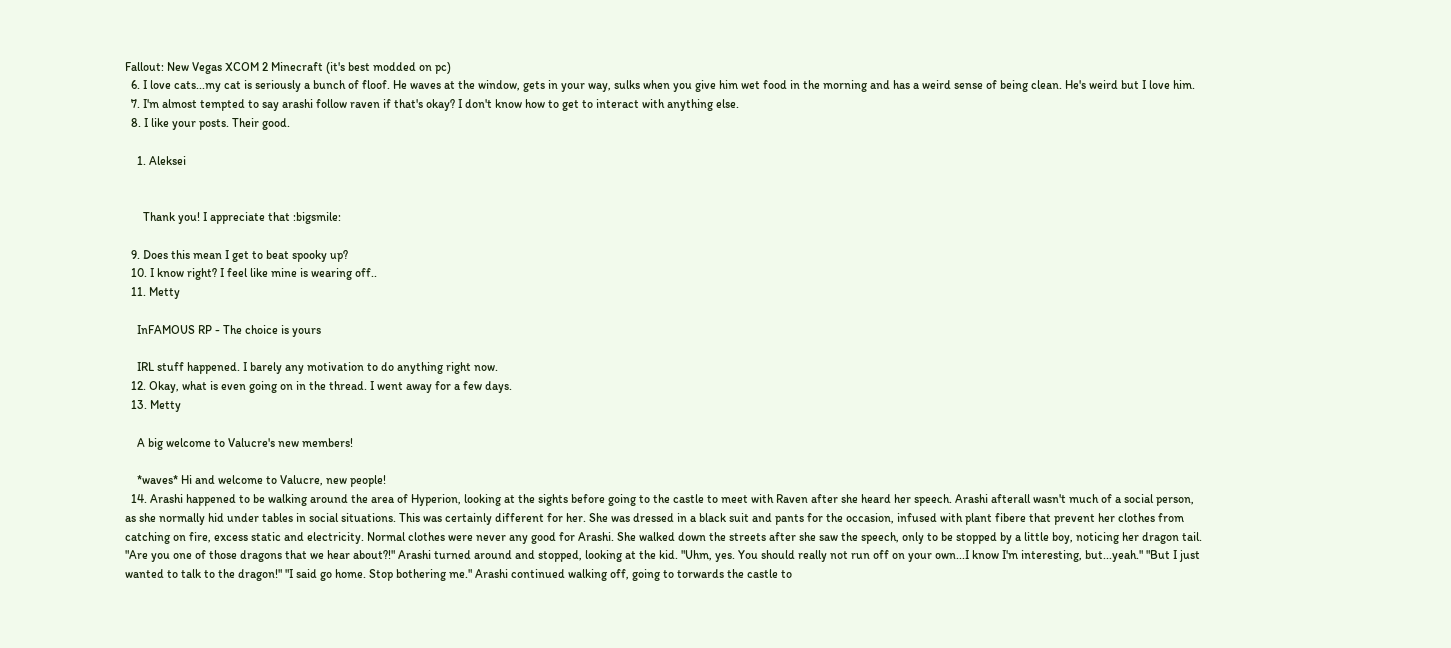Fallout: New Vegas XCOM 2 Minecraft (it's best modded on pc)
  6. I love cats...my cat is seriously a bunch of floof. He waves at the window, gets in your way, sulks when you give him wet food in the morning and has a weird sense of being clean. He's weird but I love him.
  7. I'm almost tempted to say arashi follow raven if that's okay? I don't know how to get to interact with anything else.
  8. I like your posts. Their good.

    1. Aleksei


      Thank you! I appreciate that :bigsmile:

  9. Does this mean I get to beat spooky up?
  10. I know right? I feel like mine is wearing off..
  11. Metty

    InFAMOUS RP - The choice is yours

    IRL stuff happened. I barely any motivation to do anything right now.
  12. Okay, what is even going on in the thread. I went away for a few days.
  13. Metty

    A big welcome to Valucre's new members!

    *waves* Hi and welcome to Valucre, new people!
  14. Arashi happened to be walking around the area of Hyperion, looking at the sights before going to the castle to meet with Raven after she heard her speech. Arashi afterall wasn't much of a social person, as she normally hid under tables in social situations. This was certainly different for her. She was dressed in a black suit and pants for the occasion, infused with plant fibere that prevent her clothes from catching on fire, excess static and electricity. Normal clothes were never any good for Arashi. She walked down the streets after she saw the speech, only to be stopped by a little boy, noticing her dragon tail. "Are you one of those dragons that we hear about?!" Arashi turned around and stopped, looking at the kid. "Uhm, yes. You should really not run off on your own...I know I'm interesting, but...yeah." "But I just wanted to talk to the dragon!" "I said go home. Stop bothering me." Arashi continued walking off, going to torwards the castle to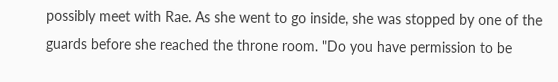possibly meet with Rae. As she went to go inside, she was stopped by one of the guards before she reached the throne room. "Do you have permission to be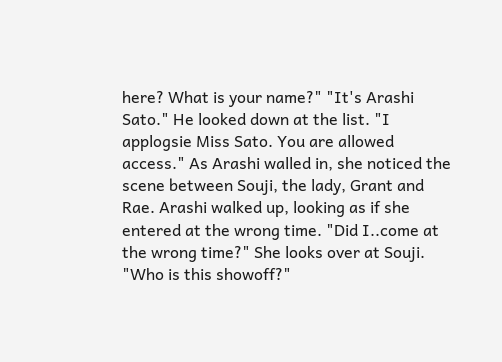here? What is your name?" "It's Arashi Sato." He looked down at the list. "I applogsie Miss Sato. You are allowed access." As Arashi walled in, she noticed the scene between Souji, the lady, Grant and Rae. Arashi walked up, looking as if she entered at the wrong time. "Did I..come at the wrong time?" She looks over at Souji. "Who is this showoff?"